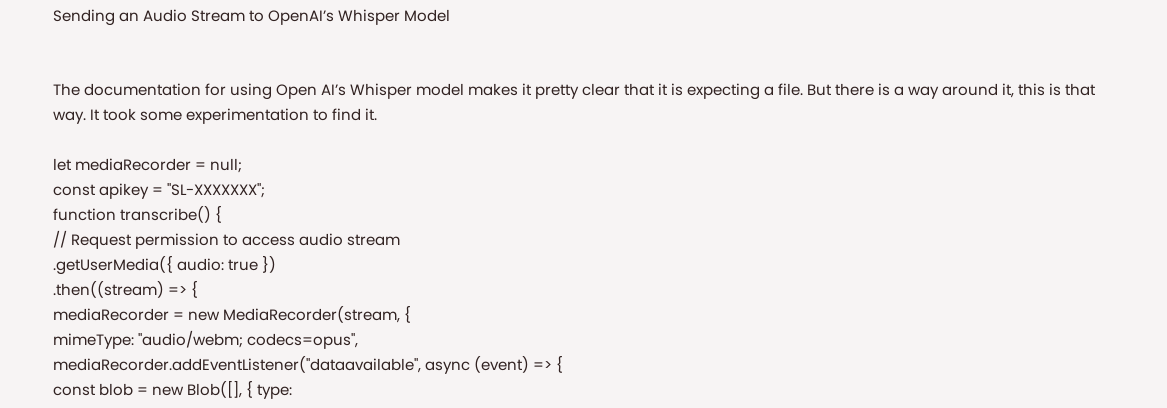Sending an Audio Stream to OpenAI’s Whisper Model


The documentation for using Open AI’s Whisper model makes it pretty clear that it is expecting a file. But there is a way around it, this is that way. It took some experimentation to find it.

let mediaRecorder = null;
const apikey = "SL-XXXXXXX";
function transcribe() {
// Request permission to access audio stream
.getUserMedia({ audio: true })
.then((stream) => {
mediaRecorder = new MediaRecorder(stream, {
mimeType: "audio/webm; codecs=opus",
mediaRecorder.addEventListener("dataavailable", async (event) => {
const blob = new Blob([], { type: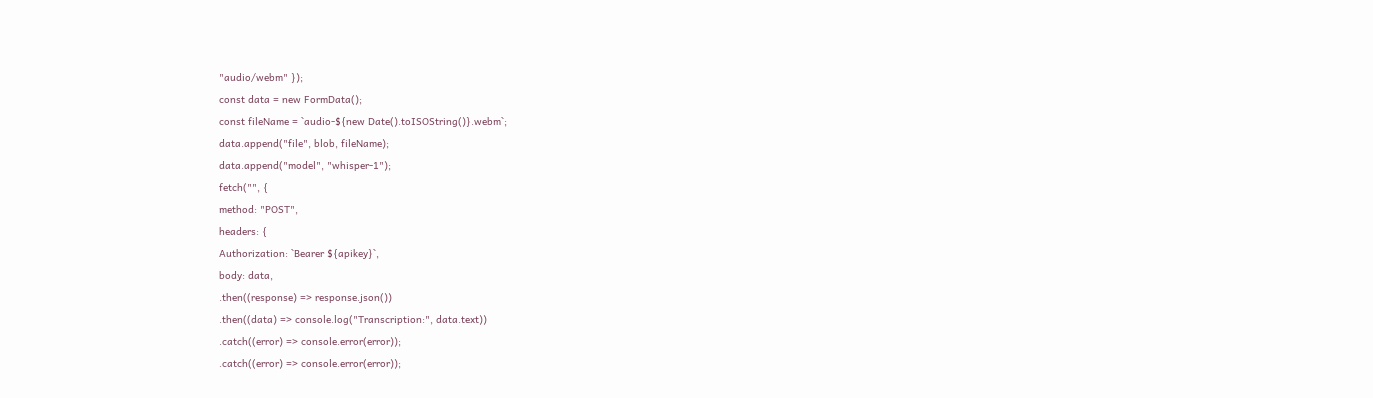"audio/webm" });
const data = new FormData();
const fileName = `audio-${new Date().toISOString()}.webm`;
data.append("file", blob, fileName);
data.append("model", "whisper-1");
fetch("", {
method: "POST",
headers: {
Authorization: `Bearer ${apikey}`,
body: data,
.then((response) => response.json())
.then((data) => console.log("Transcription:", data.text))
.catch((error) => console.error(error));
.catch((error) => console.error(error));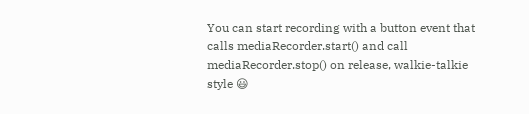You can start recording with a button event that calls mediaRecorder.start() and call mediaRecorder.stop() on release, walkie-talkie style 😃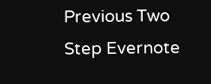Previous Two Step Evernote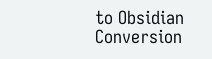to Obsidian Conversion